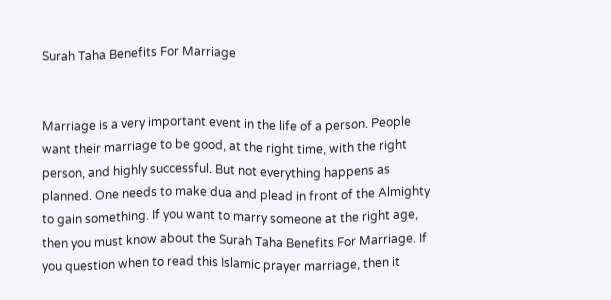Surah Taha Benefits For Marriage


Marriage is a very important event in the life of a person. People want their marriage to be good, at the right time, with the right person, and highly successful. But not everything happens as planned. One needs to make dua and plead in front of the Almighty to gain something. If you want to marry someone at the right age, then you must know about the Surah Taha Benefits For Marriage. If you question when to read this Islamic prayer marriage, then it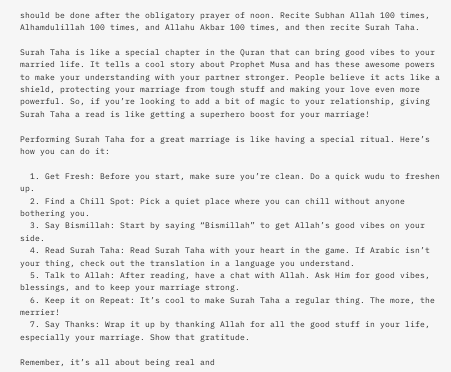should be done after the obligatory prayer of noon. Recite Subhan Allah 100 times, Alhamdulillah 100 times, and Allahu Akbar 100 times, and then recite Surah Taha.

Surah Taha is like a special chapter in the Quran that can bring good vibes to your married life. It tells a cool story about Prophet Musa and has these awesome powers to make your understanding with your partner stronger. People believe it acts like a shield, protecting your marriage from tough stuff and making your love even more powerful. So, if you’re looking to add a bit of magic to your relationship, giving Surah Taha a read is like getting a superhero boost for your marriage!

Performing Surah Taha for a great marriage is like having a special ritual. Here’s how you can do it:

  1. Get Fresh: Before you start, make sure you’re clean. Do a quick wudu to freshen up.
  2. Find a Chill Spot: Pick a quiet place where you can chill without anyone bothering you.
  3. Say Bismillah: Start by saying “Bismillah” to get Allah’s good vibes on your side.
  4. Read Surah Taha: Read Surah Taha with your heart in the game. If Arabic isn’t your thing, check out the translation in a language you understand.
  5. Talk to Allah: After reading, have a chat with Allah. Ask Him for good vibes, blessings, and to keep your marriage strong.
  6. Keep it on Repeat: It’s cool to make Surah Taha a regular thing. The more, the merrier!
  7. Say Thanks: Wrap it up by thanking Allah for all the good stuff in your life, especially your marriage. Show that gratitude.

Remember, it’s all about being real and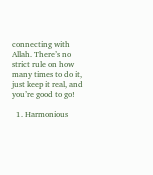connecting with Allah. There’s no strict rule on how many times to do it, just keep it real, and you’re good to go!

  1. Harmonious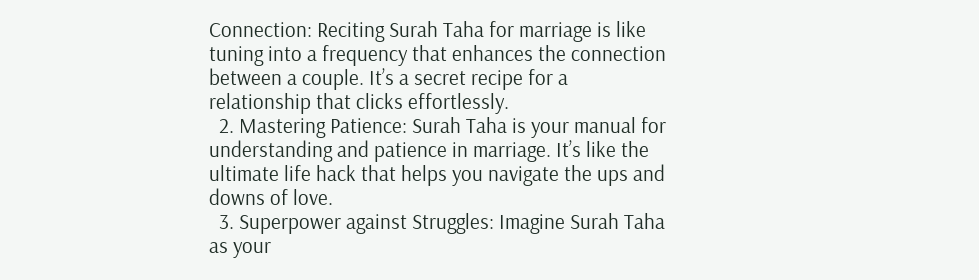Connection: Reciting Surah Taha for marriage is like tuning into a frequency that enhances the connection between a couple. It’s a secret recipe for a relationship that clicks effortlessly.
  2. Mastering Patience: Surah Taha is your manual for understanding and patience in marriage. It’s like the ultimate life hack that helps you navigate the ups and downs of love.
  3. Superpower against Struggles: Imagine Surah Taha as your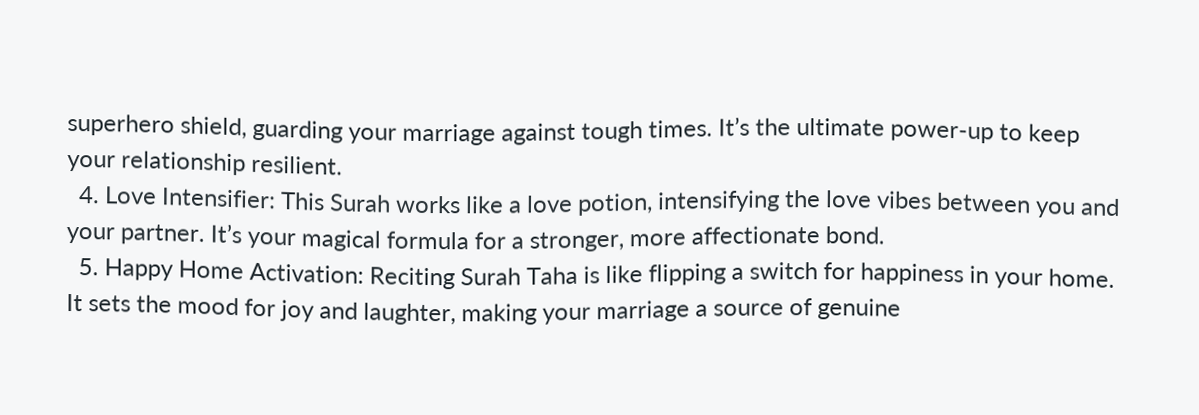superhero shield, guarding your marriage against tough times. It’s the ultimate power-up to keep your relationship resilient.
  4. Love Intensifier: This Surah works like a love potion, intensifying the love vibes between you and your partner. It’s your magical formula for a stronger, more affectionate bond.
  5. Happy Home Activation: Reciting Surah Taha is like flipping a switch for happiness in your home. It sets the mood for joy and laughter, making your marriage a source of genuine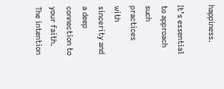happiness.

It’s essential to approach such practices with sincerity and a deep connection to your faith. The intention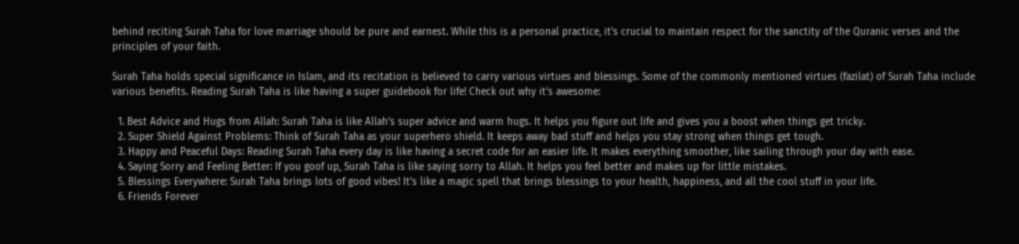behind reciting Surah Taha for love marriage should be pure and earnest. While this is a personal practice, it’s crucial to maintain respect for the sanctity of the Quranic verses and the principles of your faith.

Surah Taha holds special significance in Islam, and its recitation is believed to carry various virtues and blessings. Some of the commonly mentioned virtues (fazilat) of Surah Taha include various benefits. Reading Surah Taha is like having a super guidebook for life! Check out why it’s awesome:

  1. Best Advice and Hugs from Allah: Surah Taha is like Allah’s super advice and warm hugs. It helps you figure out life and gives you a boost when things get tricky.
  2. Super Shield Against Problems: Think of Surah Taha as your superhero shield. It keeps away bad stuff and helps you stay strong when things get tough.
  3. Happy and Peaceful Days: Reading Surah Taha every day is like having a secret code for an easier life. It makes everything smoother, like sailing through your day with ease.
  4. Saying Sorry and Feeling Better: If you goof up, Surah Taha is like saying sorry to Allah. It helps you feel better and makes up for little mistakes.
  5. Blessings Everywhere: Surah Taha brings lots of good vibes! It’s like a magic spell that brings blessings to your health, happiness, and all the cool stuff in your life.
  6. Friends Forever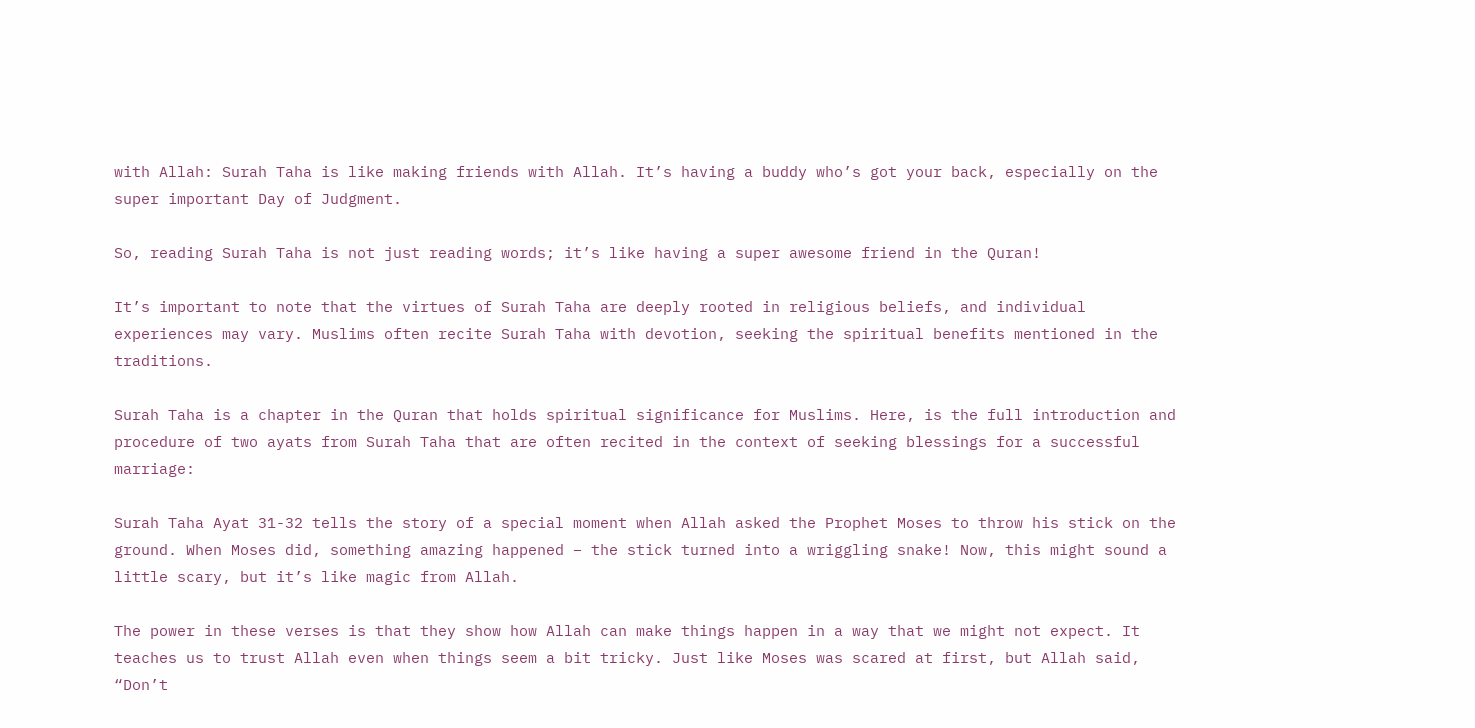with Allah: Surah Taha is like making friends with Allah. It’s having a buddy who’s got your back, especially on the super important Day of Judgment.

So, reading Surah Taha is not just reading words; it’s like having a super awesome friend in the Quran!

It’s important to note that the virtues of Surah Taha are deeply rooted in religious beliefs, and individual experiences may vary. Muslims often recite Surah Taha with devotion, seeking the spiritual benefits mentioned in the traditions.

Surah Taha is a chapter in the Quran that holds spiritual significance for Muslims. Here, is the full introduction and procedure of two ayats from Surah Taha that are often recited in the context of seeking blessings for a successful marriage:

Surah Taha Ayat 31-32 tells the story of a special moment when Allah asked the Prophet Moses to throw his stick on the ground. When Moses did, something amazing happened – the stick turned into a wriggling snake! Now, this might sound a little scary, but it’s like magic from Allah.

The power in these verses is that they show how Allah can make things happen in a way that we might not expect. It teaches us to trust Allah even when things seem a bit tricky. Just like Moses was scared at first, but Allah said, “Don’t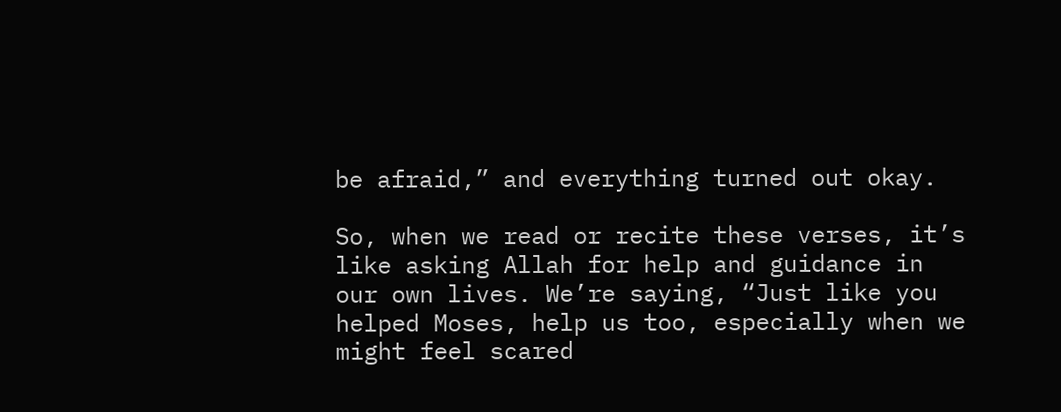be afraid,” and everything turned out okay.

So, when we read or recite these verses, it’s like asking Allah for help and guidance in our own lives. We’re saying, “Just like you helped Moses, help us too, especially when we might feel scared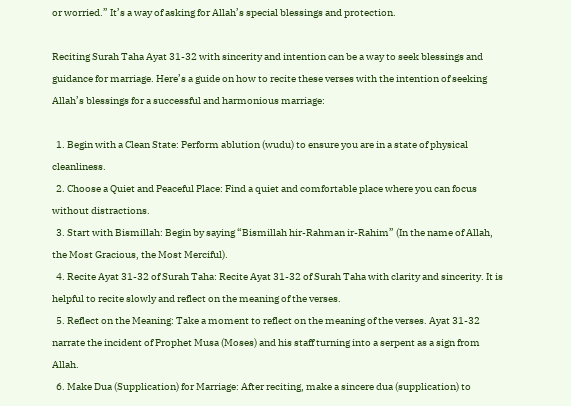or worried.” It’s a way of asking for Allah’s special blessings and protection.

Reciting Surah Taha Ayat 31-32 with sincerity and intention can be a way to seek blessings and guidance for marriage. Here’s a guide on how to recite these verses with the intention of seeking Allah’s blessings for a successful and harmonious marriage:

  1. Begin with a Clean State: Perform ablution (wudu) to ensure you are in a state of physical cleanliness.
  2. Choose a Quiet and Peaceful Place: Find a quiet and comfortable place where you can focus without distractions.
  3. Start with Bismillah: Begin by saying “Bismillah hir-Rahman ir-Rahim” (In the name of Allah, the Most Gracious, the Most Merciful).
  4. Recite Ayat 31-32 of Surah Taha: Recite Ayat 31-32 of Surah Taha with clarity and sincerity. It is helpful to recite slowly and reflect on the meaning of the verses.
  5. Reflect on the Meaning: Take a moment to reflect on the meaning of the verses. Ayat 31-32 narrate the incident of Prophet Musa (Moses) and his staff turning into a serpent as a sign from Allah.
  6. Make Dua (Supplication) for Marriage: After reciting, make a sincere dua (supplication) to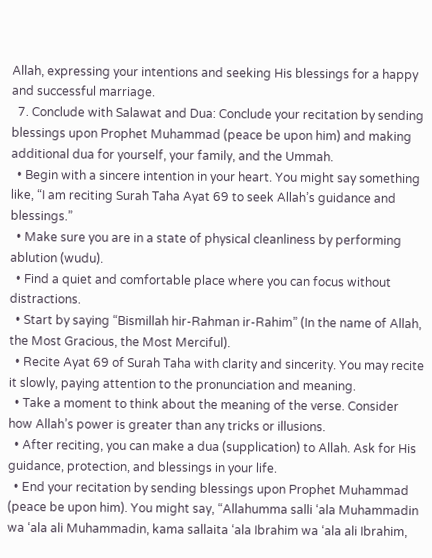Allah, expressing your intentions and seeking His blessings for a happy and successful marriage.
  7. Conclude with Salawat and Dua: Conclude your recitation by sending blessings upon Prophet Muhammad (peace be upon him) and making additional dua for yourself, your family, and the Ummah.
  • Begin with a sincere intention in your heart. You might say something like, “I am reciting Surah Taha Ayat 69 to seek Allah’s guidance and blessings.”
  • Make sure you are in a state of physical cleanliness by performing ablution (wudu).
  • Find a quiet and comfortable place where you can focus without distractions.
  • Start by saying “Bismillah hir-Rahman ir-Rahim” (In the name of Allah, the Most Gracious, the Most Merciful).
  • Recite Ayat 69 of Surah Taha with clarity and sincerity. You may recite it slowly, paying attention to the pronunciation and meaning.
  • Take a moment to think about the meaning of the verse. Consider how Allah’s power is greater than any tricks or illusions.
  • After reciting, you can make a dua (supplication) to Allah. Ask for His guidance, protection, and blessings in your life.
  • End your recitation by sending blessings upon Prophet Muhammad (peace be upon him). You might say, “Allahumma salli ‘ala Muhammadin wa ‘ala ali Muhammadin, kama sallaita ‘ala Ibrahim wa ‘ala ali Ibrahim,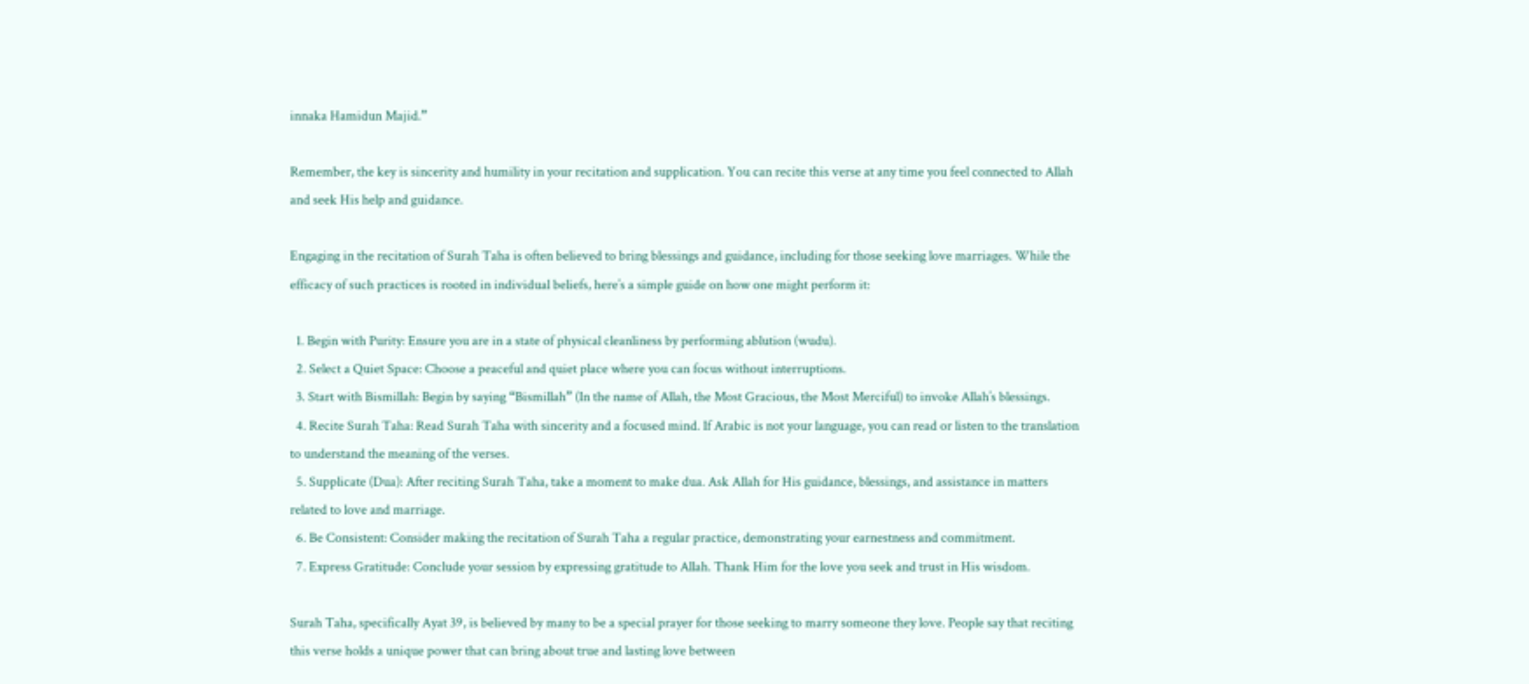innaka Hamidun Majid.”

Remember, the key is sincerity and humility in your recitation and supplication. You can recite this verse at any time you feel connected to Allah and seek His help and guidance.

Engaging in the recitation of Surah Taha is often believed to bring blessings and guidance, including for those seeking love marriages. While the efficacy of such practices is rooted in individual beliefs, here’s a simple guide on how one might perform it:

  1. Begin with Purity: Ensure you are in a state of physical cleanliness by performing ablution (wudu).
  2. Select a Quiet Space: Choose a peaceful and quiet place where you can focus without interruptions.
  3. Start with Bismillah: Begin by saying “Bismillah” (In the name of Allah, the Most Gracious, the Most Merciful) to invoke Allah’s blessings.
  4. Recite Surah Taha: Read Surah Taha with sincerity and a focused mind. If Arabic is not your language, you can read or listen to the translation to understand the meaning of the verses.
  5. Supplicate (Dua): After reciting Surah Taha, take a moment to make dua. Ask Allah for His guidance, blessings, and assistance in matters related to love and marriage.
  6. Be Consistent: Consider making the recitation of Surah Taha a regular practice, demonstrating your earnestness and commitment.
  7. Express Gratitude: Conclude your session by expressing gratitude to Allah. Thank Him for the love you seek and trust in His wisdom.

Surah Taha, specifically Ayat 39, is believed by many to be a special prayer for those seeking to marry someone they love. People say that reciting this verse holds a unique power that can bring about true and lasting love between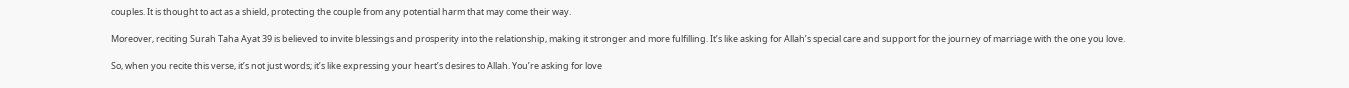couples. It is thought to act as a shield, protecting the couple from any potential harm that may come their way.

Moreover, reciting Surah Taha Ayat 39 is believed to invite blessings and prosperity into the relationship, making it stronger and more fulfilling. It’s like asking for Allah’s special care and support for the journey of marriage with the one you love.

So, when you recite this verse, it’s not just words; it’s like expressing your heart’s desires to Allah. You’re asking for love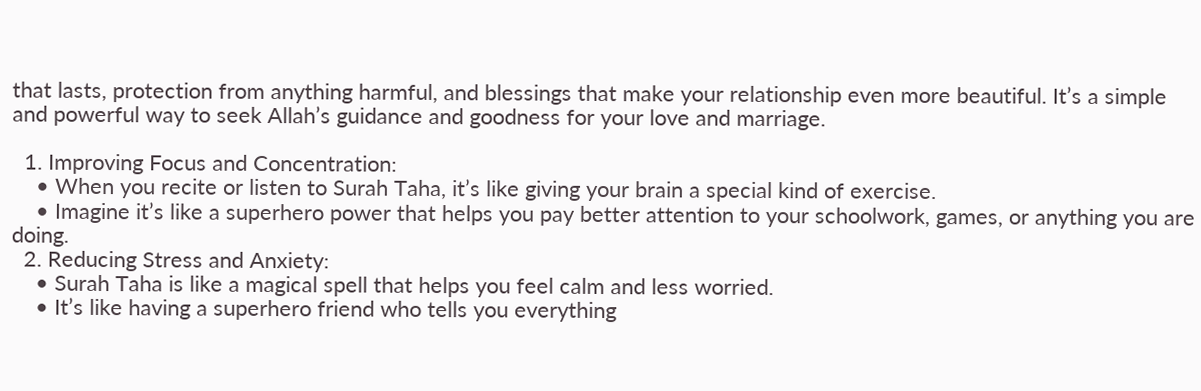that lasts, protection from anything harmful, and blessings that make your relationship even more beautiful. It’s a simple and powerful way to seek Allah’s guidance and goodness for your love and marriage.

  1. Improving Focus and Concentration:
    • When you recite or listen to Surah Taha, it’s like giving your brain a special kind of exercise.
    • Imagine it’s like a superhero power that helps you pay better attention to your schoolwork, games, or anything you are doing.
  2. Reducing Stress and Anxiety:
    • Surah Taha is like a magical spell that helps you feel calm and less worried.
    • It’s like having a superhero friend who tells you everything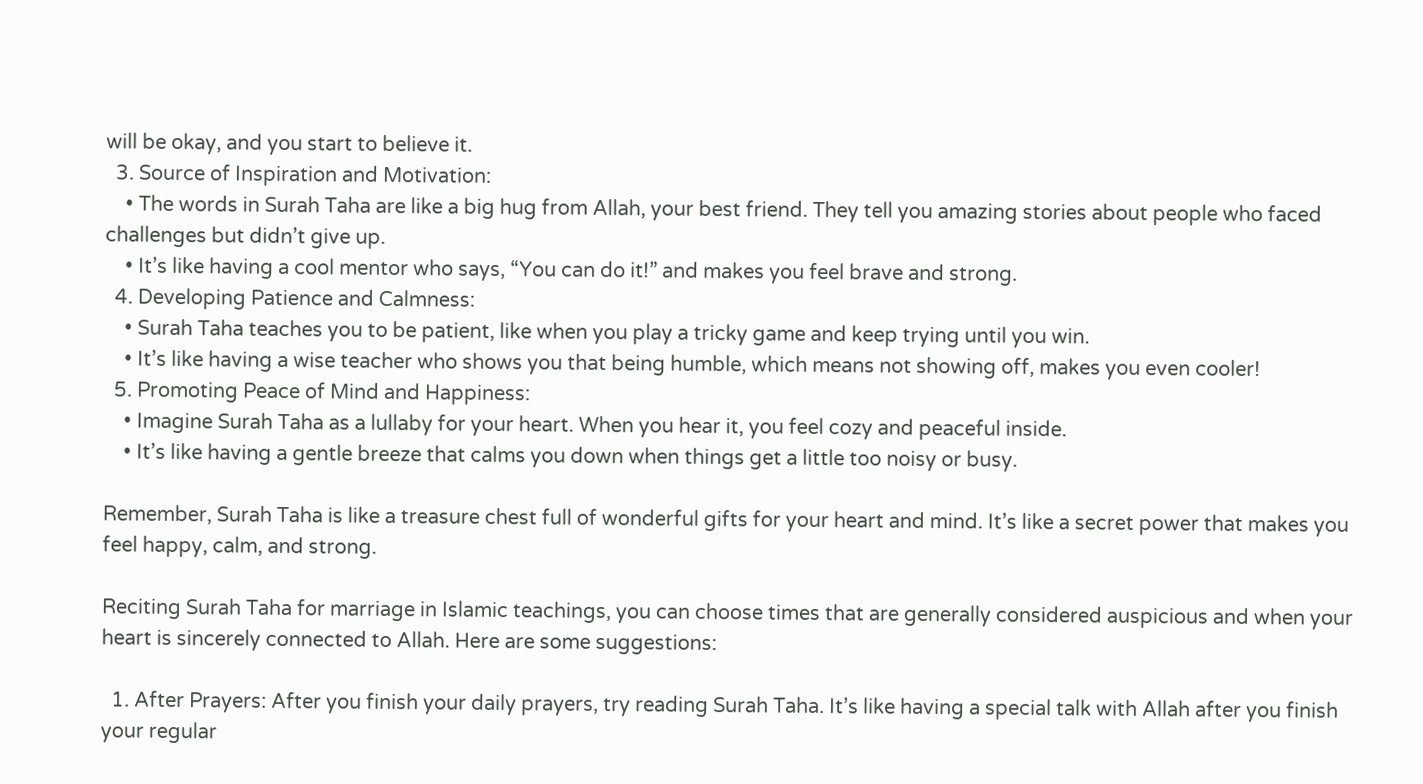will be okay, and you start to believe it.
  3. Source of Inspiration and Motivation:
    • The words in Surah Taha are like a big hug from Allah, your best friend. They tell you amazing stories about people who faced challenges but didn’t give up.
    • It’s like having a cool mentor who says, “You can do it!” and makes you feel brave and strong.
  4. Developing Patience and Calmness:
    • Surah Taha teaches you to be patient, like when you play a tricky game and keep trying until you win.
    • It’s like having a wise teacher who shows you that being humble, which means not showing off, makes you even cooler!
  5. Promoting Peace of Mind and Happiness:
    • Imagine Surah Taha as a lullaby for your heart. When you hear it, you feel cozy and peaceful inside.
    • It’s like having a gentle breeze that calms you down when things get a little too noisy or busy.

Remember, Surah Taha is like a treasure chest full of wonderful gifts for your heart and mind. It’s like a secret power that makes you feel happy, calm, and strong.

Reciting Surah Taha for marriage in Islamic teachings, you can choose times that are generally considered auspicious and when your heart is sincerely connected to Allah. Here are some suggestions:

  1. After Prayers: After you finish your daily prayers, try reading Surah Taha. It’s like having a special talk with Allah after you finish your regular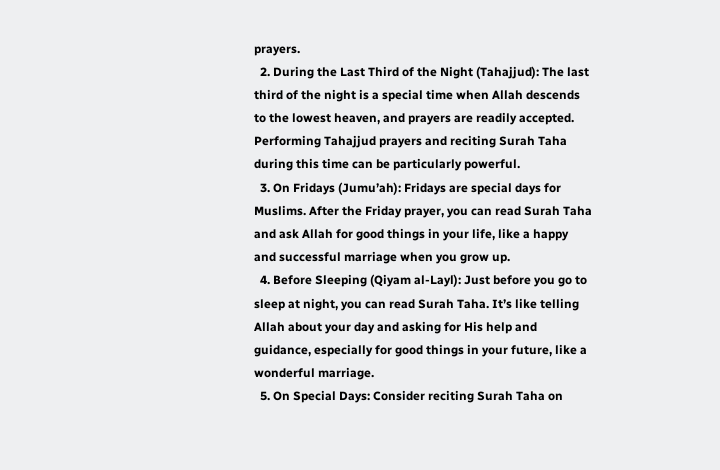prayers.
  2. During the Last Third of the Night (Tahajjud): The last third of the night is a special time when Allah descends to the lowest heaven, and prayers are readily accepted. Performing Tahajjud prayers and reciting Surah Taha during this time can be particularly powerful.
  3. On Fridays (Jumu’ah): Fridays are special days for Muslims. After the Friday prayer, you can read Surah Taha and ask Allah for good things in your life, like a happy and successful marriage when you grow up.
  4. Before Sleeping (Qiyam al-Layl): Just before you go to sleep at night, you can read Surah Taha. It’s like telling Allah about your day and asking for His help and guidance, especially for good things in your future, like a wonderful marriage.
  5. On Special Days: Consider reciting Surah Taha on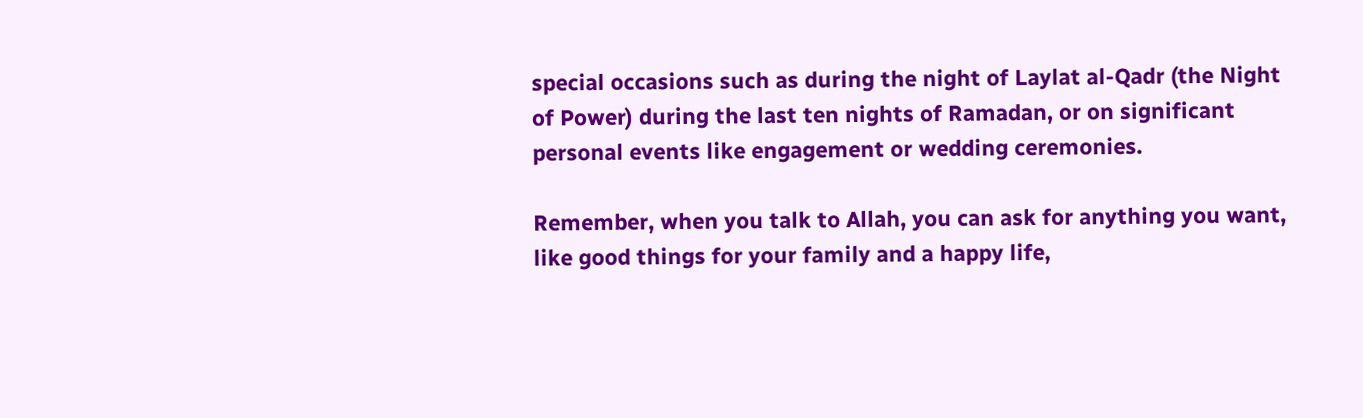special occasions such as during the night of Laylat al-Qadr (the Night of Power) during the last ten nights of Ramadan, or on significant personal events like engagement or wedding ceremonies.

Remember, when you talk to Allah, you can ask for anything you want, like good things for your family and a happy life,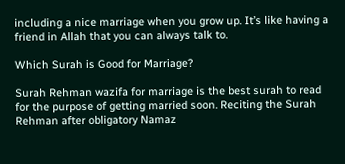including a nice marriage when you grow up. It’s like having a friend in Allah that you can always talk to.

Which Surah is Good for Marriage?

Surah Rehman wazifa for marriage is the best surah to read for the purpose of getting married soon. Reciting the Surah Rehman after obligatory Namaz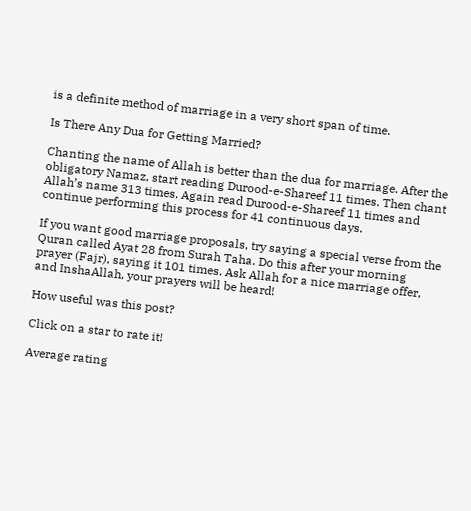is a definite method of marriage in a very short span of time.

Is There Any Dua for Getting Married?

Chanting the name of Allah is better than the dua for marriage. After the obligatory Namaz, start reading Durood-e-Shareef 11 times. Then chant Allah’s name 313 times. Again read Durood-e-Shareef 11 times and continue performing this process for 41 continuous days.

If you want good marriage proposals, try saying a special verse from the Quran called Ayat 28 from Surah Taha. Do this after your morning prayer (Fajr), saying it 101 times. Ask Allah for a nice marriage offer, and InshaAllah, your prayers will be heard!

How useful was this post?

Click on a star to rate it!

Average rating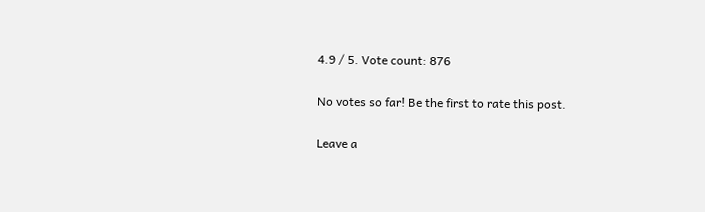4.9 / 5. Vote count: 876

No votes so far! Be the first to rate this post.

Leave a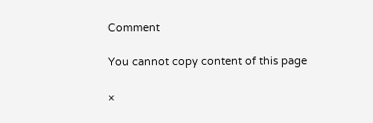Comment

You cannot copy content of this page

×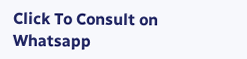Click To Consult on Whatsapp